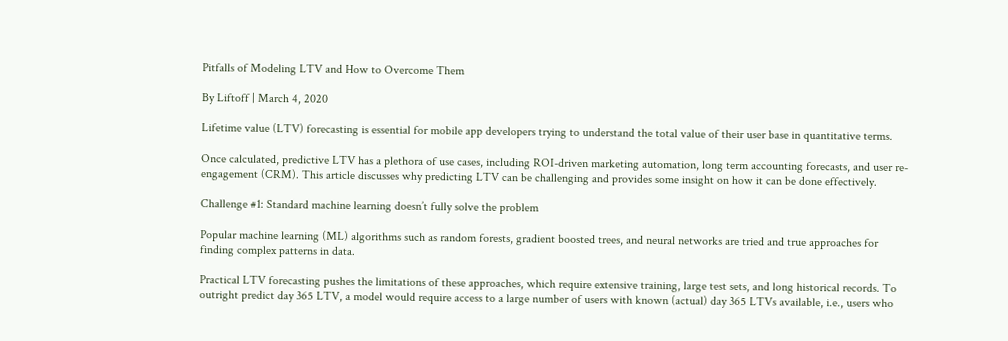Pitfalls of Modeling LTV and How to Overcome Them

By Liftoff | March 4, 2020

Lifetime value (LTV) forecasting is essential for mobile app developers trying to understand the total value of their user base in quantitative terms.

Once calculated, predictive LTV has a plethora of use cases, including ROI-driven marketing automation, long term accounting forecasts, and user re-engagement (CRM). This article discusses why predicting LTV can be challenging and provides some insight on how it can be done effectively.

Challenge #1: Standard machine learning doesn’t fully solve the problem

Popular machine learning (ML) algorithms such as random forests, gradient boosted trees, and neural networks are tried and true approaches for finding complex patterns in data.

Practical LTV forecasting pushes the limitations of these approaches, which require extensive training, large test sets, and long historical records. To outright predict day 365 LTV, a model would require access to a large number of users with known (actual) day 365 LTVs available, i.e., users who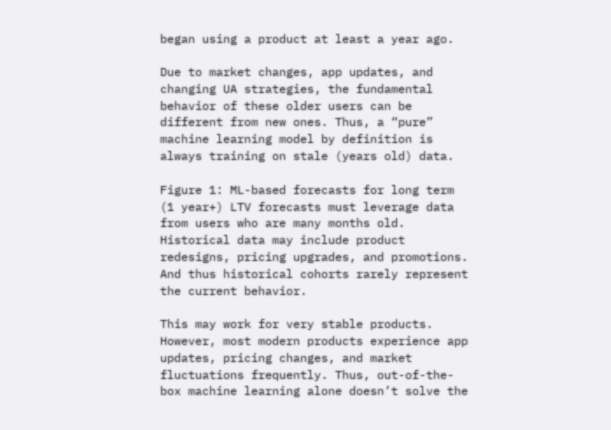began using a product at least a year ago.

Due to market changes, app updates, and changing UA strategies, the fundamental behavior of these older users can be different from new ones. Thus, a “pure” machine learning model by definition is always training on stale (years old) data.

Figure 1: ML-based forecasts for long term (1 year+) LTV forecasts must leverage data from users who are many months old. Historical data may include product redesigns, pricing upgrades, and promotions. And thus historical cohorts rarely represent the current behavior.

This may work for very stable products. However, most modern products experience app updates, pricing changes, and market fluctuations frequently. Thus, out-of-the-box machine learning alone doesn’t solve the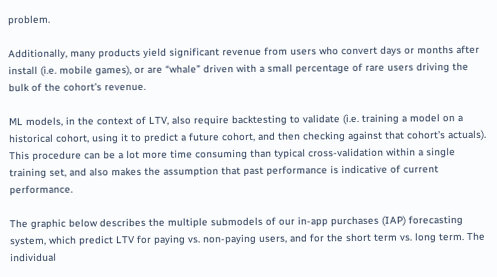problem.

Additionally, many products yield significant revenue from users who convert days or months after install (i.e. mobile games), or are “whale” driven with a small percentage of rare users driving the bulk of the cohort’s revenue.

ML models, in the context of LTV, also require backtesting to validate (i.e. training a model on a historical cohort, using it to predict a future cohort, and then checking against that cohort’s actuals). This procedure can be a lot more time consuming than typical cross-validation within a single training set, and also makes the assumption that past performance is indicative of current performance.

The graphic below describes the multiple submodels of our in-app purchases (IAP) forecasting system, which predict LTV for paying vs. non-paying users, and for the short term vs. long term. The individual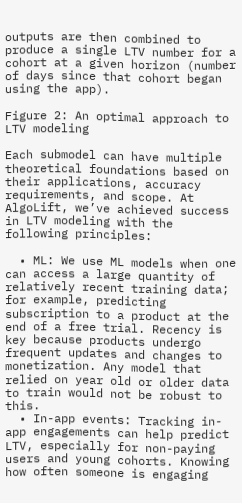outputs are then combined to produce a single LTV number for a cohort at a given horizon (number of days since that cohort began using the app).

Figure 2: An optimal approach to LTV modeling

Each submodel can have multiple theoretical foundations based on their applications, accuracy requirements, and scope. At AlgoLift, we’ve achieved success in LTV modeling with the following principles:

  • ML: We use ML models when one can access a large quantity of relatively recent training data; for example, predicting subscription to a product at the end of a free trial. Recency is key because products undergo frequent updates and changes to monetization. Any model that relied on year old or older data to train would not be robust to this.
  • In-app events: Tracking in-app engagements can help predict LTV, especially for non-paying users and young cohorts. Knowing how often someone is engaging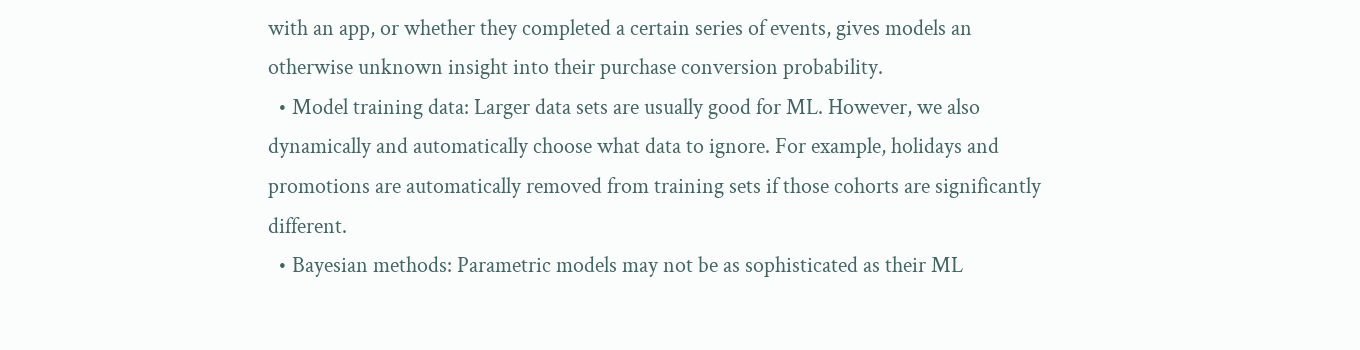with an app, or whether they completed a certain series of events, gives models an otherwise unknown insight into their purchase conversion probability.
  • Model training data: Larger data sets are usually good for ML. However, we also dynamically and automatically choose what data to ignore. For example, holidays and promotions are automatically removed from training sets if those cohorts are significantly different.
  • Bayesian methods: Parametric models may not be as sophisticated as their ML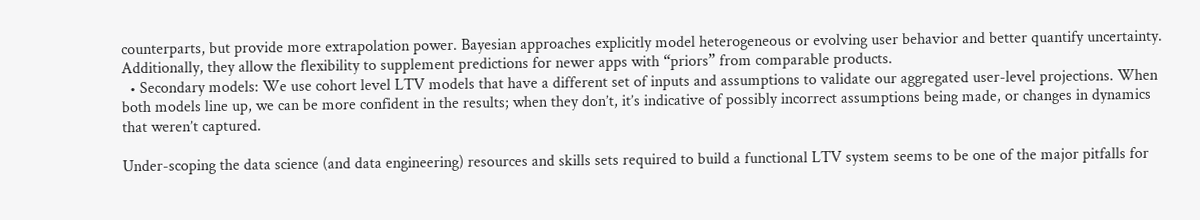counterparts, but provide more extrapolation power. Bayesian approaches explicitly model heterogeneous or evolving user behavior and better quantify uncertainty. Additionally, they allow the flexibility to supplement predictions for newer apps with “priors” from comparable products.
  • Secondary models: We use cohort level LTV models that have a different set of inputs and assumptions to validate our aggregated user-level projections. When both models line up, we can be more confident in the results; when they don’t, it’s indicative of possibly incorrect assumptions being made, or changes in dynamics that weren’t captured.

Under-scoping the data science (and data engineering) resources and skills sets required to build a functional LTV system seems to be one of the major pitfalls for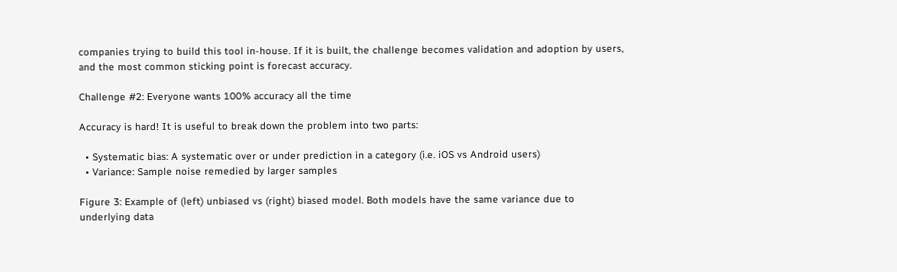companies trying to build this tool in-house. If it is built, the challenge becomes validation and adoption by users, and the most common sticking point is forecast accuracy.

Challenge #2: Everyone wants 100% accuracy all the time

Accuracy is hard! It is useful to break down the problem into two parts:

  • Systematic bias: A systematic over or under prediction in a category (i.e. iOS vs Android users)
  • Variance: Sample noise remedied by larger samples

Figure 3: Example of (left) unbiased vs (right) biased model. Both models have the same variance due to underlying data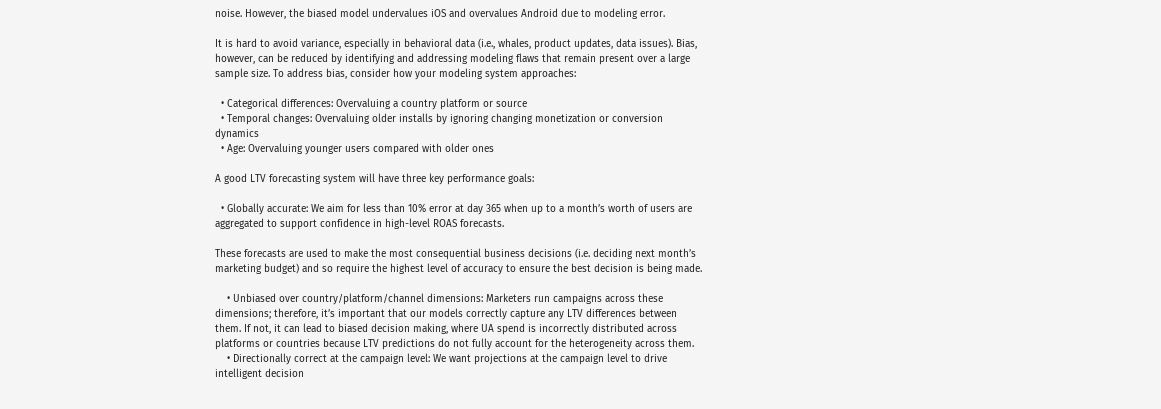noise. However, the biased model undervalues iOS and overvalues Android due to modeling error.

It is hard to avoid variance, especially in behavioral data (i.e., whales, product updates, data issues). Bias, however, can be reduced by identifying and addressing modeling flaws that remain present over a large sample size. To address bias, consider how your modeling system approaches:

  • Categorical differences: Overvaluing a country platform or source
  • Temporal changes: Overvaluing older installs by ignoring changing monetization or conversion dynamics
  • Age: Overvaluing younger users compared with older ones

A good LTV forecasting system will have three key performance goals:

  • Globally accurate: We aim for less than 10% error at day 365 when up to a month’s worth of users are aggregated to support confidence in high-level ROAS forecasts.

These forecasts are used to make the most consequential business decisions (i.e. deciding next month’s marketing budget) and so require the highest level of accuracy to ensure the best decision is being made.

    • Unbiased over country/platform/channel dimensions: Marketers run campaigns across these dimensions; therefore, it’s important that our models correctly capture any LTV differences between them. If not, it can lead to biased decision making, where UA spend is incorrectly distributed across platforms or countries because LTV predictions do not fully account for the heterogeneity across them.
    • Directionally correct at the campaign level: We want projections at the campaign level to drive intelligent decision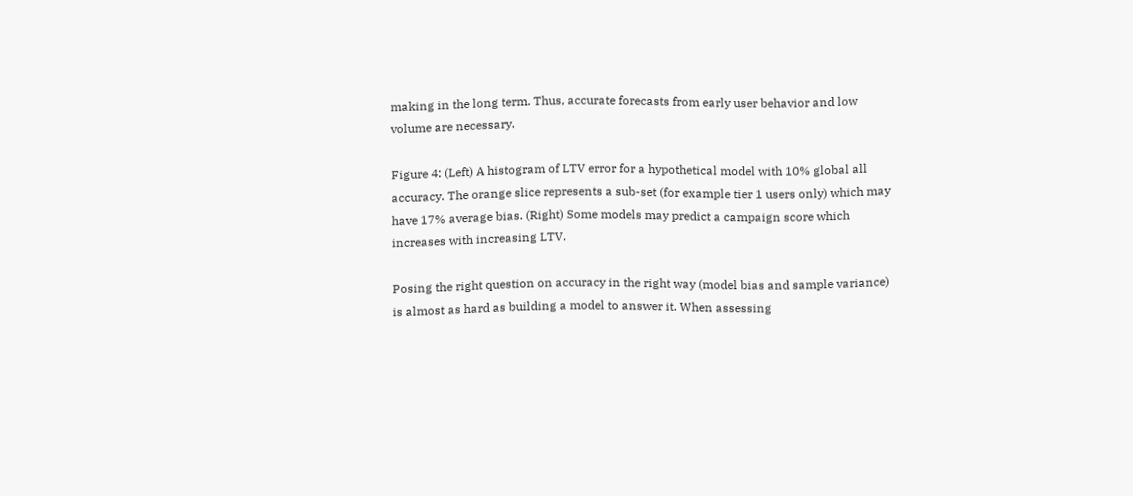making in the long term. Thus, accurate forecasts from early user behavior and low volume are necessary.

Figure 4: (Left) A histogram of LTV error for a hypothetical model with 10% global all accuracy. The orange slice represents a sub-set (for example tier 1 users only) which may have 17% average bias. (Right) Some models may predict a campaign score which increases with increasing LTV.

Posing the right question on accuracy in the right way (model bias and sample variance) is almost as hard as building a model to answer it. When assessing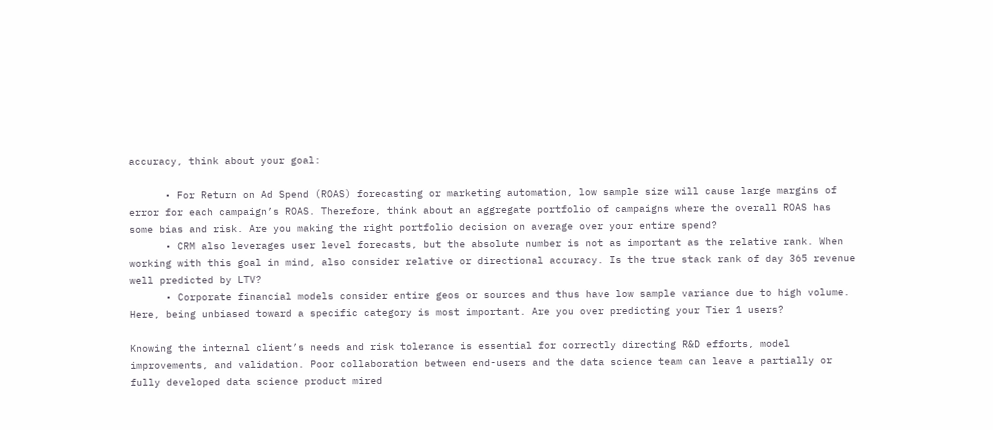accuracy, think about your goal:

      • For Return on Ad Spend (ROAS) forecasting or marketing automation, low sample size will cause large margins of error for each campaign’s ROAS. Therefore, think about an aggregate portfolio of campaigns where the overall ROAS has some bias and risk. Are you making the right portfolio decision on average over your entire spend?
      • CRM also leverages user level forecasts, but the absolute number is not as important as the relative rank. When working with this goal in mind, also consider relative or directional accuracy. Is the true stack rank of day 365 revenue well predicted by LTV?
      • Corporate financial models consider entire geos or sources and thus have low sample variance due to high volume. Here, being unbiased toward a specific category is most important. Are you over predicting your Tier 1 users?

Knowing the internal client’s needs and risk tolerance is essential for correctly directing R&D efforts, model improvements, and validation. Poor collaboration between end-users and the data science team can leave a partially or fully developed data science product mired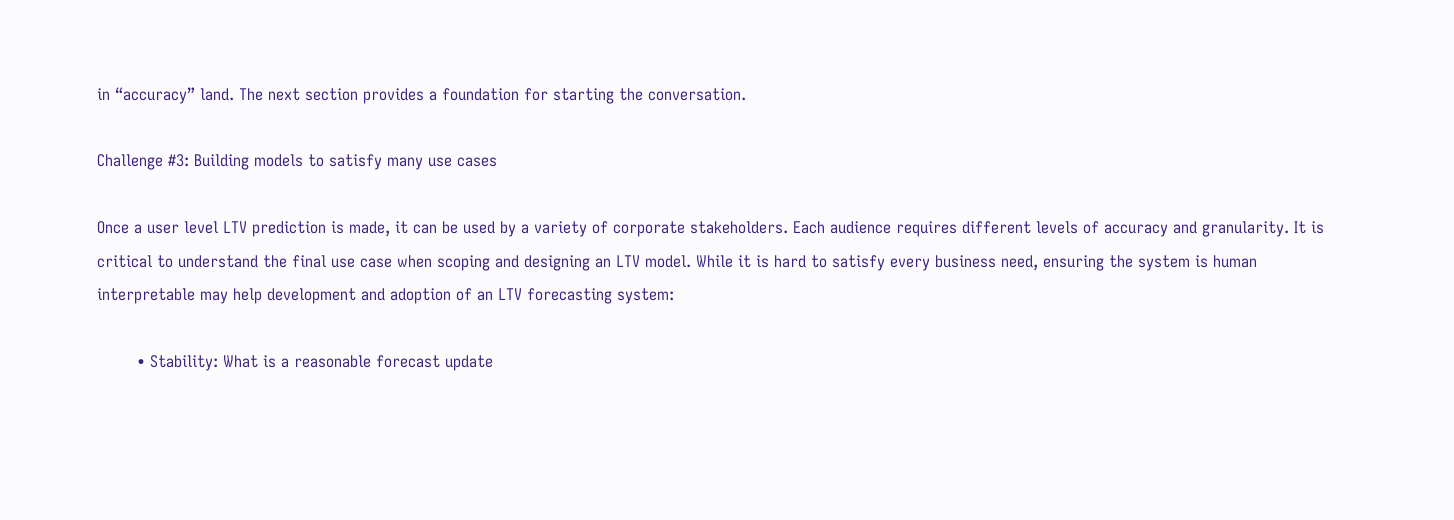in “accuracy” land. The next section provides a foundation for starting the conversation.

Challenge #3: Building models to satisfy many use cases

Once a user level LTV prediction is made, it can be used by a variety of corporate stakeholders. Each audience requires different levels of accuracy and granularity. It is critical to understand the final use case when scoping and designing an LTV model. While it is hard to satisfy every business need, ensuring the system is human interpretable may help development and adoption of an LTV forecasting system:

        • Stability: What is a reasonable forecast update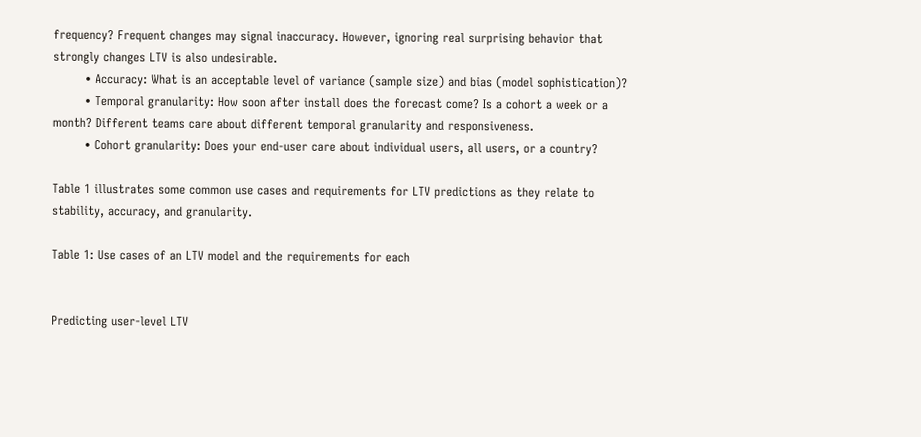frequency? Frequent changes may signal inaccuracy. However, ignoring real surprising behavior that strongly changes LTV is also undesirable.
        • Accuracy: What is an acceptable level of variance (sample size) and bias (model sophistication)?
        • Temporal granularity: How soon after install does the forecast come? Is a cohort a week or a month? Different teams care about different temporal granularity and responsiveness.
        • Cohort granularity: Does your end-user care about individual users, all users, or a country?

Table 1 illustrates some common use cases and requirements for LTV predictions as they relate to stability, accuracy, and granularity.

Table 1: Use cases of an LTV model and the requirements for each


Predicting user-level LTV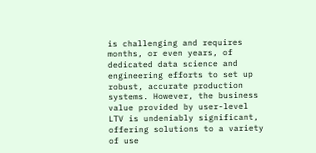is challenging and requires months, or even years, of dedicated data science and engineering efforts to set up robust, accurate production systems. However, the business value provided by user-level LTV is undeniably significant, offering solutions to a variety of use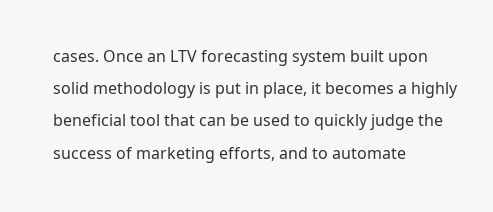cases. Once an LTV forecasting system built upon solid methodology is put in place, it becomes a highly beneficial tool that can be used to quickly judge the success of marketing efforts, and to automate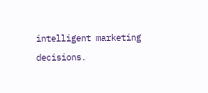intelligent marketing decisions.